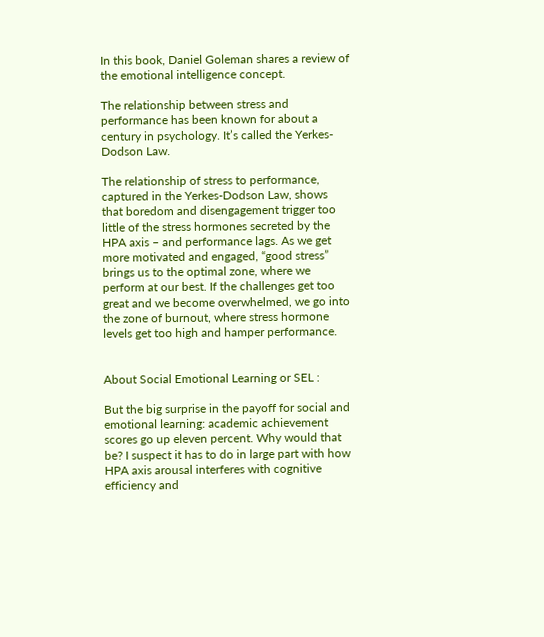In this book, Daniel Goleman shares a review of the emotional intelligence concept.

The relationship between stress and performance has been known for about a century in psychology. It’s called the Yerkes-Dodson Law.

The relationship of stress to performance, captured in the Yerkes-Dodson Law, shows that boredom and disengagement trigger too little of the stress hormones secreted by the HPA axis – and performance lags. As we get more motivated and engaged, “good stress” brings us to the optimal zone, where we perform at our best. If the challenges get too great and we become overwhelmed, we go into the zone of burnout, where stress hormone levels get too high and hamper performance.


About Social Emotional Learning or SEL :

But the big surprise in the payoff for social and emotional learning: academic achievement scores go up eleven percent. Why would that be? I suspect it has to do in large part with how HPA axis arousal interferes with cognitive efficiency and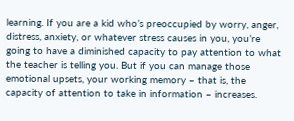learning. If you are a kid who’s preoccupied by worry, anger, distress, anxiety, or whatever stress causes in you, you’re going to have a diminished capacity to pay attention to what the teacher is telling you. But if you can manage those emotional upsets, your working memory – that is, the capacity of attention to take in information – increases.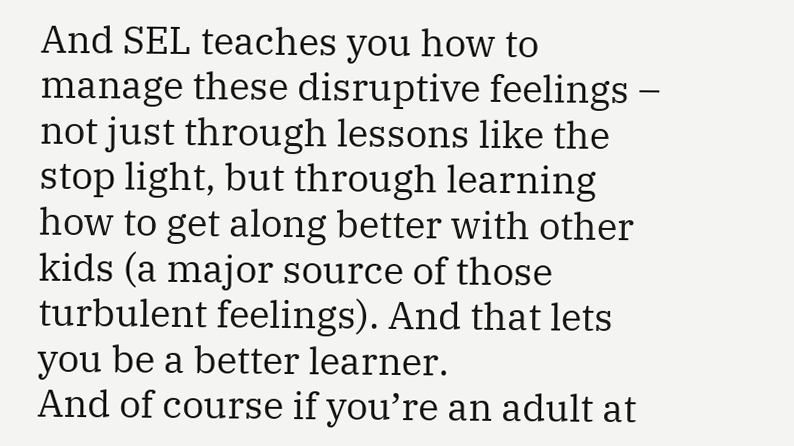And SEL teaches you how to manage these disruptive feelings – not just through lessons like the stop light, but through learning how to get along better with other kids (a major source of those turbulent feelings). And that lets you be a better learner.
And of course if you’re an adult at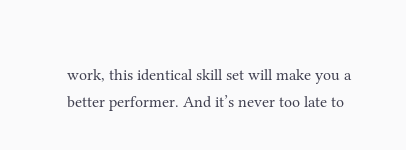work, this identical skill set will make you a better performer. And it’s never too late to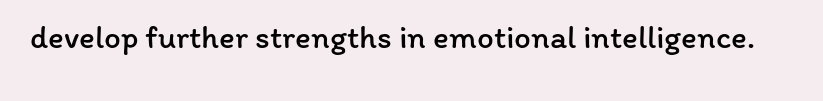develop further strengths in emotional intelligence.